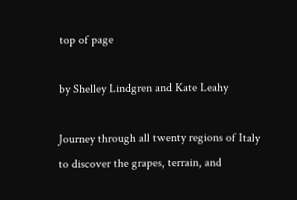top of page

by Shelley Lindgren and Kate Leahy

Journey through all twenty regions of Italy to discover the grapes, terrain, and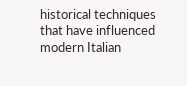historical techniques that have influenced modern Italian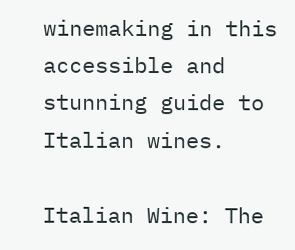winemaking in this accessible and stunning guide to Italian wines.

Italian Wine: The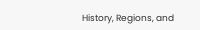History, Regions, and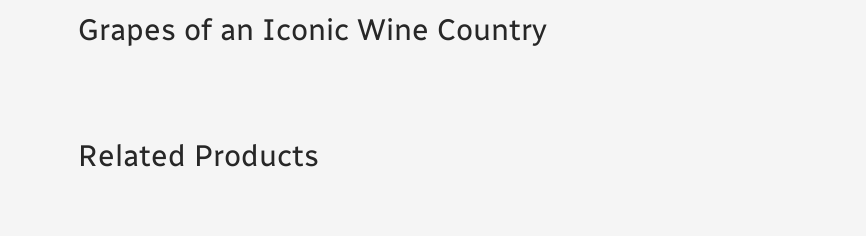Grapes of an Iconic Wine Country


Related Products